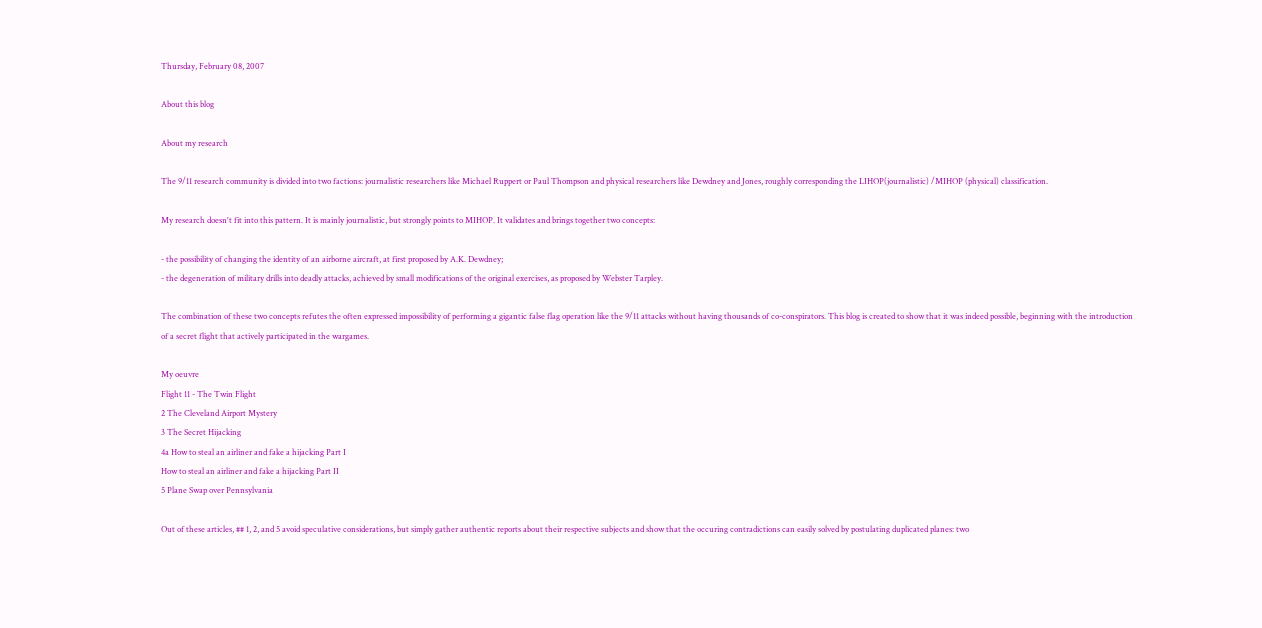Thursday, February 08, 2007

About this blog

About my research

The 9/11 research community is divided into two factions: journalistic researchers like Michael Ruppert or Paul Thompson and physical researchers like Dewdney and Jones, roughly corresponding the LIHOP(journalistic) /MIHOP (physical) classification.

My research doesn't fit into this pattern. It is mainly journalistic, but strongly points to MIHOP. It validates and brings together two concepts:

- the possibility of changing the identity of an airborne aircraft, at first proposed by A.K. Dewdney;
- the degeneration of military drills into deadly attacks, achieved by small modifications of the original exercises, as proposed by Webster Tarpley.

The combination of these two concepts refutes the often expressed impossibility of performing a gigantic false flag operation like the 9/11 attacks without having thousands of co-conspirators. This blog is created to show that it was indeed possible, beginning with the introduction of a secret flight that actively participated in the wargames.

My oeuvre
Flight 11 - The Twin Flight
2 The Cleveland Airport Mystery
3 The Secret Hijacking
4a How to steal an airliner and fake a hijacking Part I
How to steal an airliner and fake a hijacking Part II
5 Plane Swap over Pennsylvania

Out of these articles, ## 1, 2, and 5 avoid speculative considerations, but simply gather authentic reports about their respective subjects and show that the occuring contradictions can easily solved by postulating duplicated planes: two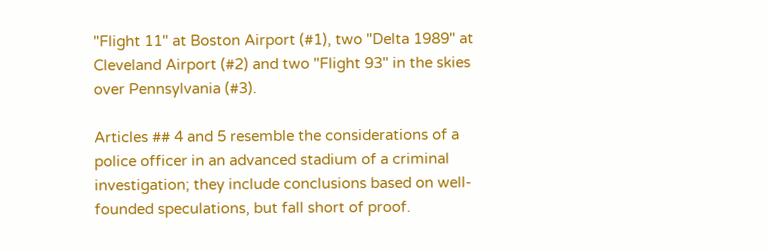"Flight 11" at Boston Airport (#1), two "Delta 1989" at Cleveland Airport (#2) and two "Flight 93" in the skies over Pennsylvania (#3).

Articles ## 4 and 5 resemble the considerations of a police officer in an advanced stadium of a criminal investigation; they include conclusions based on well-founded speculations, but fall short of proof.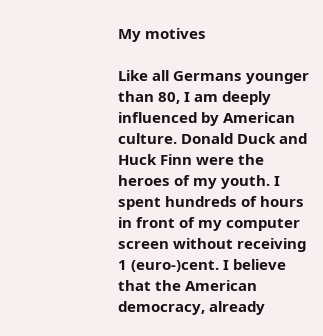My motives

Like all Germans younger than 80, I am deeply influenced by American culture. Donald Duck and Huck Finn were the heroes of my youth. I spent hundreds of hours in front of my computer screen without receiving 1 (euro-)cent. I believe that the American democracy, already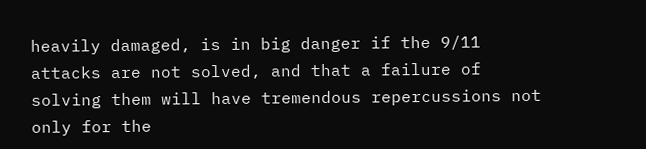heavily damaged, is in big danger if the 9/11 attacks are not solved, and that a failure of solving them will have tremendous repercussions not only for the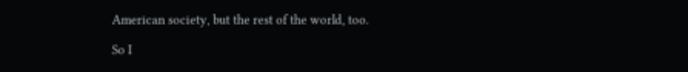American society, but the rest of the world, too.

So I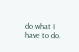do what I have to do.